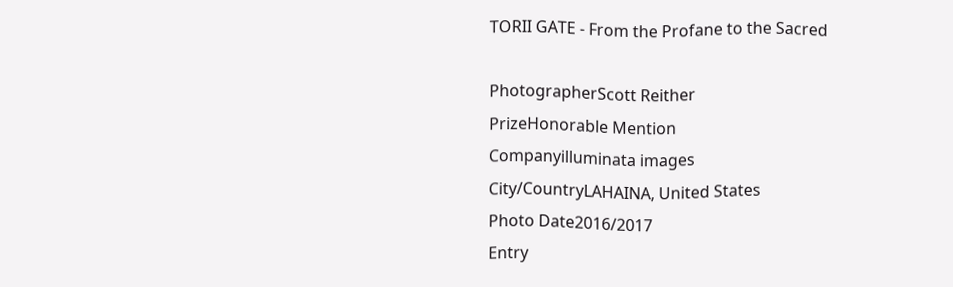TORII GATE - From the Profane to the Sacred

PhotographerScott Reither
PrizeHonorable Mention
Companyilluminata images
City/CountryLAHAINA, United States
Photo Date2016/2017
Entry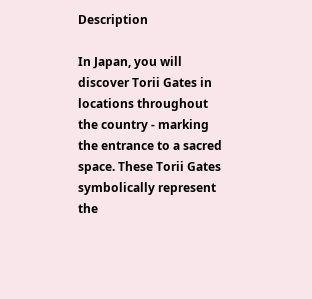Description

In Japan, you will discover Torii Gates in locations throughout the country - marking the entrance to a sacred space. These Torii Gates symbolically represent the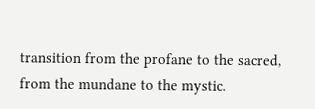transition from the profane to the sacred, from the mundane to the mystic.